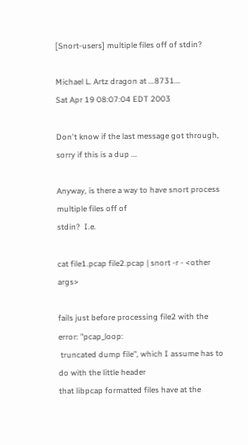[Snort-users] multiple files off of stdin?

Michael L. Artz dragon at ...8731...
Sat Apr 19 08:07:04 EDT 2003

Don't know if the last message got through, sorry if this is a dup ...

Anyway, is there a way to have snort process multiple files off of
stdin?  I.e.

cat file1.pcap file2.pcap | snort -r - <other args>

fails just before processing file2 with the error: "pcap_loop:
 truncated dump file", which I assume has to do with the little header
that libpcap formatted files have at the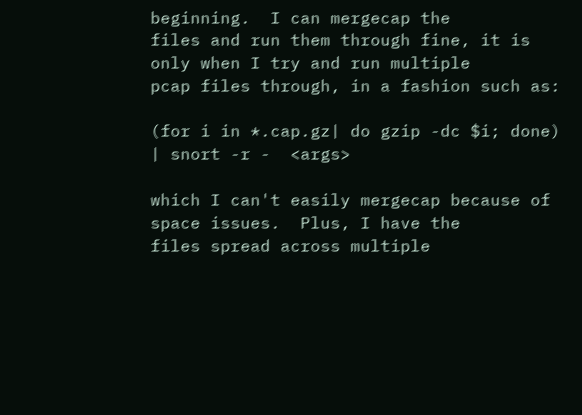beginning.  I can mergecap the
files and run them through fine, it is only when I try and run multiple
pcap files through, in a fashion such as:

(for i in *.cap.gz| do gzip -dc $i; done) | snort -r -  <args>

which I can't easily mergecap because of space issues.  Plus, I have the
files spread across multiple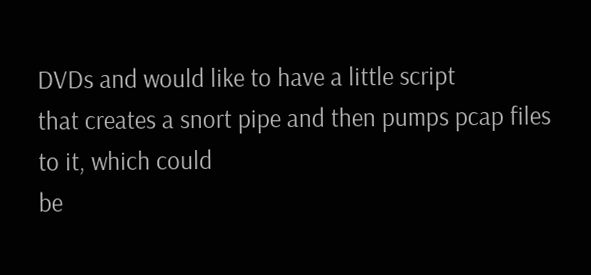DVDs and would like to have a little script
that creates a snort pipe and then pumps pcap files to it, which could
be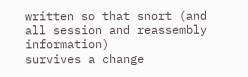written so that snort (and all session and reassembly information)
survives a change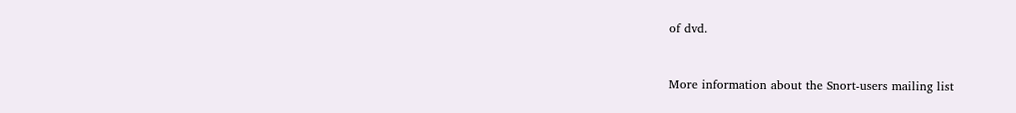of dvd.


More information about the Snort-users mailing list